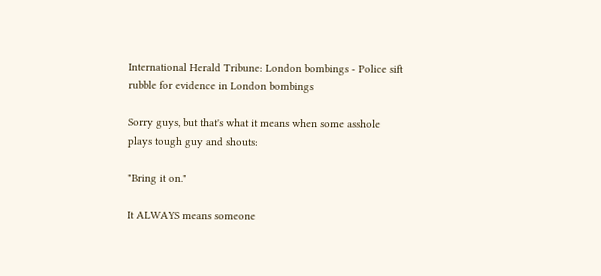International Herald Tribune: London bombings - Police sift rubble for evidence in London bombings

Sorry guys, but that's what it means when some asshole plays tough guy and shouts:

"Bring it on."

It ALWAYS means someone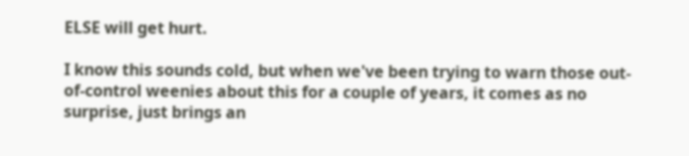ELSE will get hurt.

I know this sounds cold, but when we've been trying to warn those out-of-control weenies about this for a couple of years, it comes as no surprise, just brings an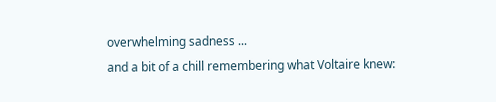overwhelming sadness ...
and a bit of a chill remembering what Voltaire knew: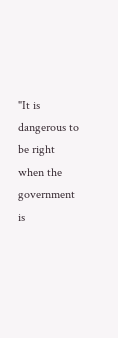"It is dangerous to be right when the government is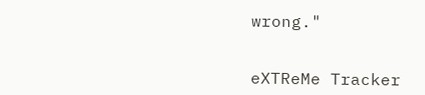wrong."


eXTReMe Tracker